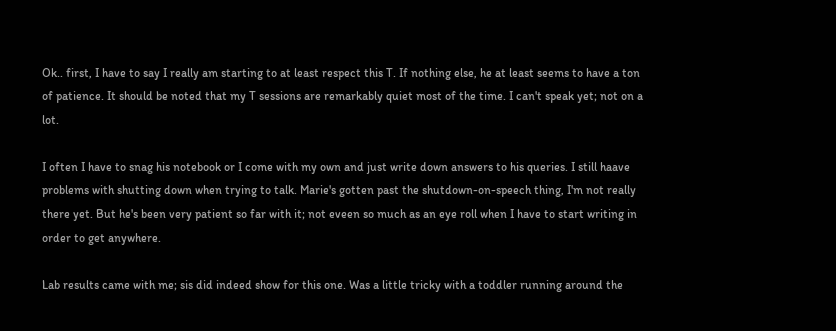Ok.. first, I have to say I really am starting to at least respect this T. If nothing else, he at least seems to have a ton of patience. It should be noted that my T sessions are remarkably quiet most of the time. I can't speak yet; not on a lot.

I often I have to snag his notebook or I come with my own and just write down answers to his queries. I still haave problems with shutting down when trying to talk. Marie's gotten past the shutdown-on-speech thing, I'm not really there yet. But he's been very patient so far with it; not eveen so much as an eye roll when I have to start writing in order to get anywhere.

Lab results came with me; sis did indeed show for this one. Was a little tricky with a toddler running around the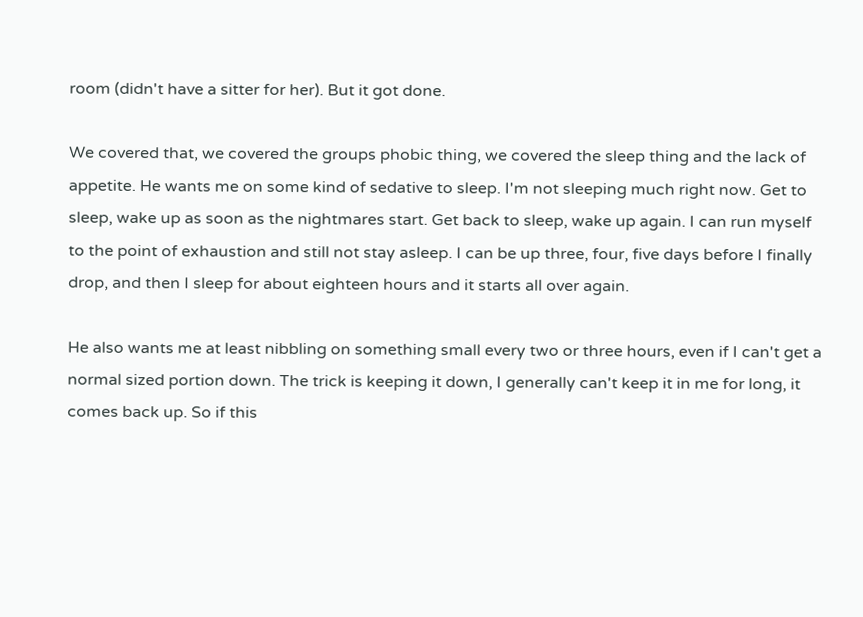room (didn't have a sitter for her). But it got done.

We covered that, we covered the groups phobic thing, we covered the sleep thing and the lack of appetite. He wants me on some kind of sedative to sleep. I'm not sleeping much right now. Get to sleep, wake up as soon as the nightmares start. Get back to sleep, wake up again. I can run myself to the point of exhaustion and still not stay asleep. I can be up three, four, five days before I finally drop, and then I sleep for about eighteen hours and it starts all over again.

He also wants me at least nibbling on something small every two or three hours, even if I can't get a normal sized portion down. The trick is keeping it down, I generally can't keep it in me for long, it comes back up. So if this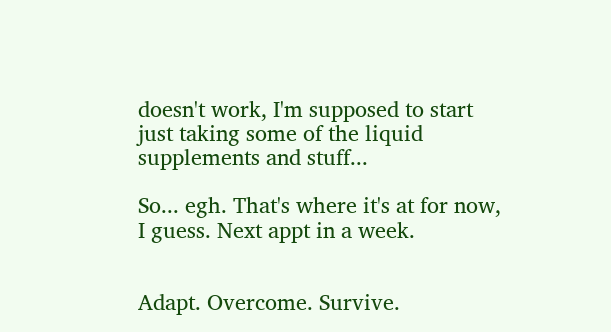doesn't work, I'm supposed to start just taking some of the liquid supplements and stuff...

So... egh. That's where it's at for now, I guess. Next appt in a week.


Adapt. Overcome. Survive.